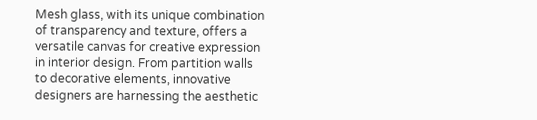Mesh glass, with its unique combination of transparency and texture, offers a versatile canvas for creative expression in interior design. From partition walls to decorative elements, innovative designers are harnessing the aesthetic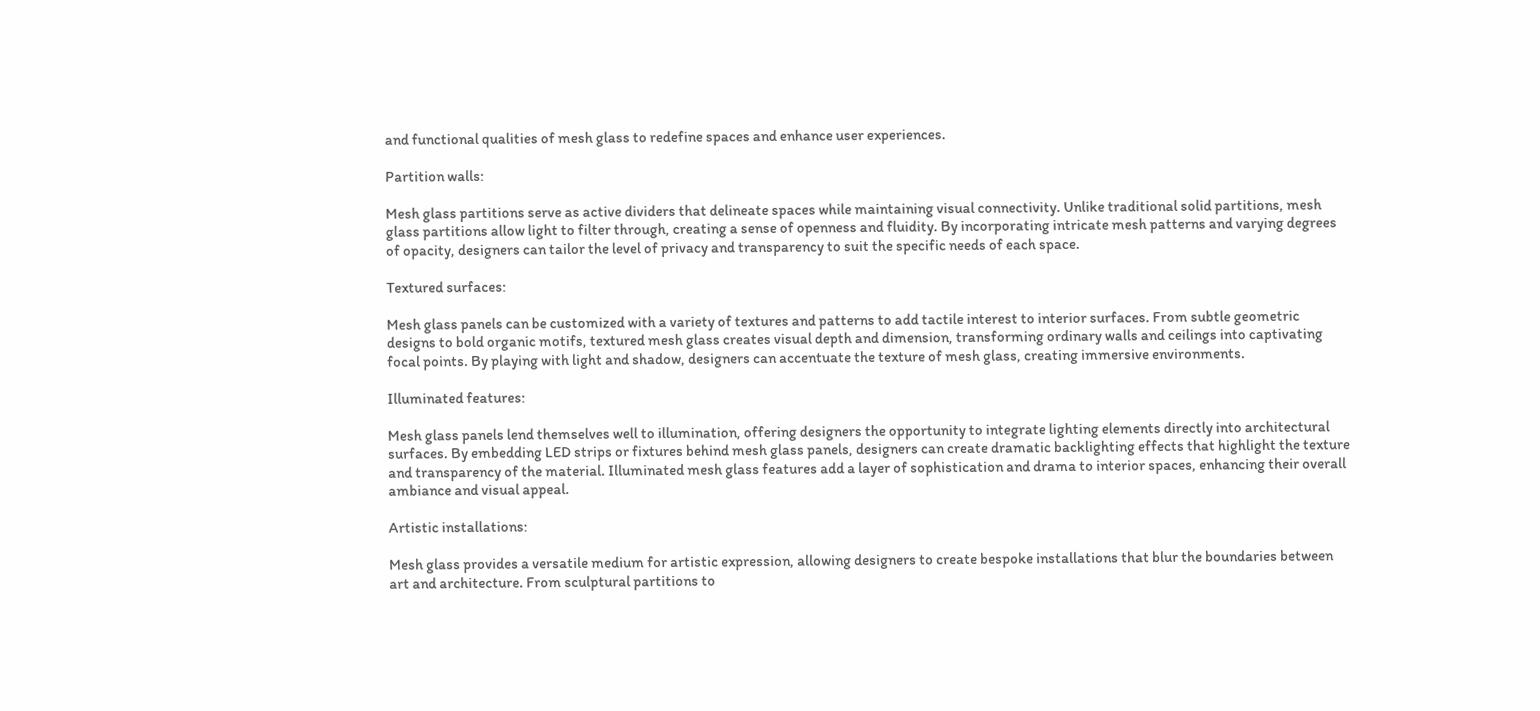and functional qualities of mesh glass to redefine spaces and enhance user experiences.

Partition walls:

Mesh glass partitions serve as active dividers that delineate spaces while maintaining visual connectivity. Unlike traditional solid partitions, mesh glass partitions allow light to filter through, creating a sense of openness and fluidity. By incorporating intricate mesh patterns and varying degrees of opacity, designers can tailor the level of privacy and transparency to suit the specific needs of each space.

Textured surfaces:

Mesh glass panels can be customized with a variety of textures and patterns to add tactile interest to interior surfaces. From subtle geometric designs to bold organic motifs, textured mesh glass creates visual depth and dimension, transforming ordinary walls and ceilings into captivating focal points. By playing with light and shadow, designers can accentuate the texture of mesh glass, creating immersive environments.

Illuminated features:

Mesh glass panels lend themselves well to illumination, offering designers the opportunity to integrate lighting elements directly into architectural surfaces. By embedding LED strips or fixtures behind mesh glass panels, designers can create dramatic backlighting effects that highlight the texture and transparency of the material. Illuminated mesh glass features add a layer of sophistication and drama to interior spaces, enhancing their overall ambiance and visual appeal.

Artistic installations:

Mesh glass provides a versatile medium for artistic expression, allowing designers to create bespoke installations that blur the boundaries between art and architecture. From sculptural partitions to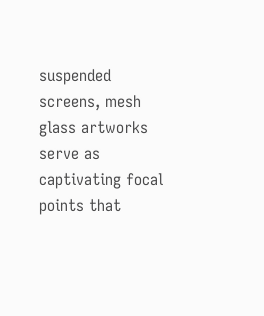suspended screens, mesh glass artworks serve as captivating focal points that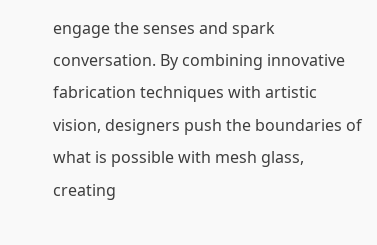engage the senses and spark conversation. By combining innovative fabrication techniques with artistic vision, designers push the boundaries of what is possible with mesh glass, creating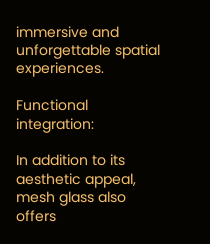immersive and unforgettable spatial experiences.

Functional integration:

In addition to its aesthetic appeal, mesh glass also offers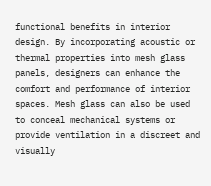functional benefits in interior design. By incorporating acoustic or thermal properties into mesh glass panels, designers can enhance the comfort and performance of interior spaces. Mesh glass can also be used to conceal mechanical systems or provide ventilation in a discreet and visually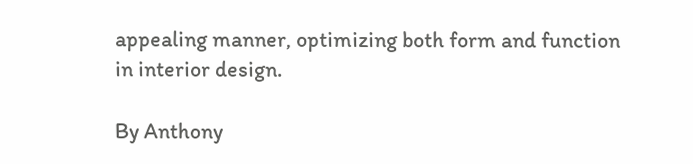appealing manner, optimizing both form and function in interior design.

By Anthony